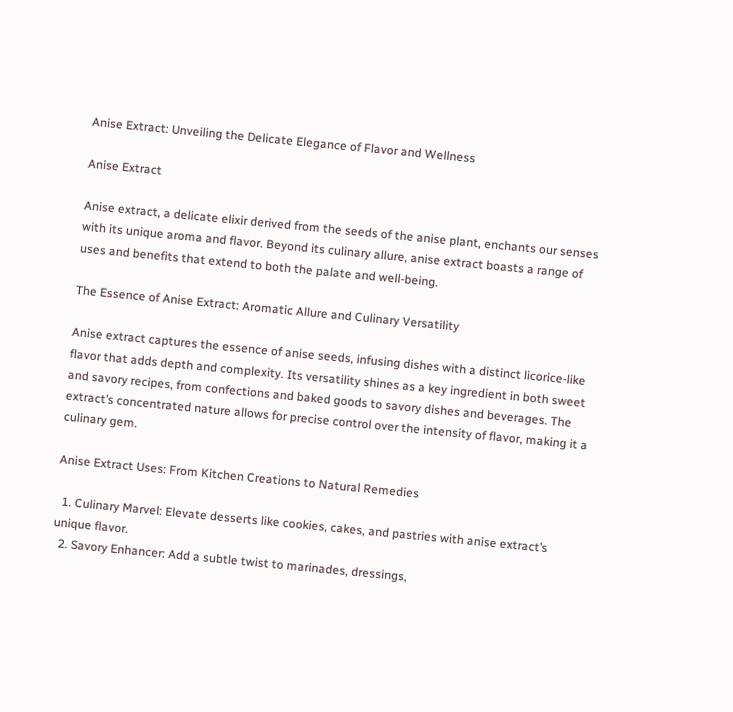Anise Extract: Unveiling the Delicate Elegance of Flavor and Wellness

Anise Extract

Anise extract, a delicate elixir derived from the seeds of the anise plant, enchants our senses with its unique aroma and flavor. Beyond its culinary allure, anise extract boasts a range of uses and benefits that extend to both the palate and well-being.

The Essence of Anise Extract: Aromatic Allure and Culinary Versatility

Anise extract captures the essence of anise seeds, infusing dishes with a distinct licorice-like flavor that adds depth and complexity. Its versatility shines as a key ingredient in both sweet and savory recipes, from confections and baked goods to savory dishes and beverages. The extract’s concentrated nature allows for precise control over the intensity of flavor, making it a culinary gem.

Anise Extract Uses: From Kitchen Creations to Natural Remedies

  1. Culinary Marvel: Elevate desserts like cookies, cakes, and pastries with anise extract’s unique flavor.
  2. Savory Enhancer: Add a subtle twist to marinades, dressings,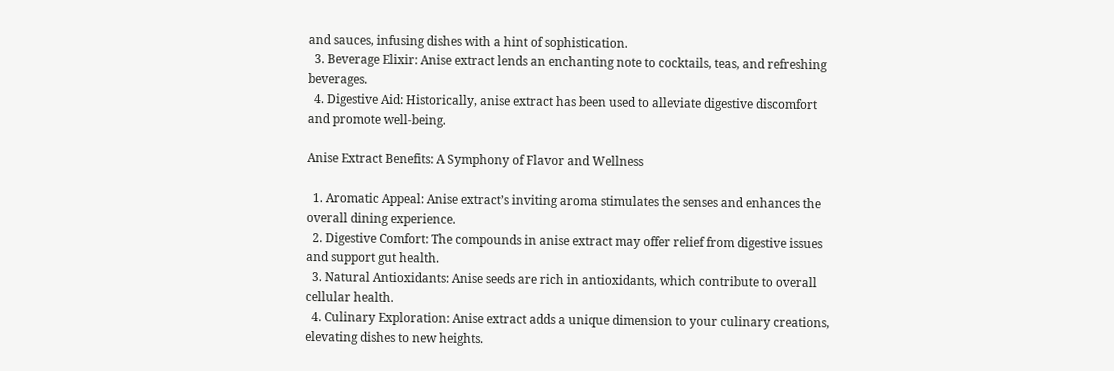and sauces, infusing dishes with a hint of sophistication.
  3. Beverage Elixir: Anise extract lends an enchanting note to cocktails, teas, and refreshing beverages.
  4. Digestive Aid: Historically, anise extract has been used to alleviate digestive discomfort and promote well-being.

Anise Extract Benefits: A Symphony of Flavor and Wellness

  1. Aromatic Appeal: Anise extract’s inviting aroma stimulates the senses and enhances the overall dining experience.
  2. Digestive Comfort: The compounds in anise extract may offer relief from digestive issues and support gut health.
  3. Natural Antioxidants: Anise seeds are rich in antioxidants, which contribute to overall cellular health.
  4. Culinary Exploration: Anise extract adds a unique dimension to your culinary creations, elevating dishes to new heights.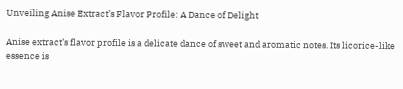Unveiling Anise Extract’s Flavor Profile: A Dance of Delight

Anise extract’s flavor profile is a delicate dance of sweet and aromatic notes. Its licorice-like essence is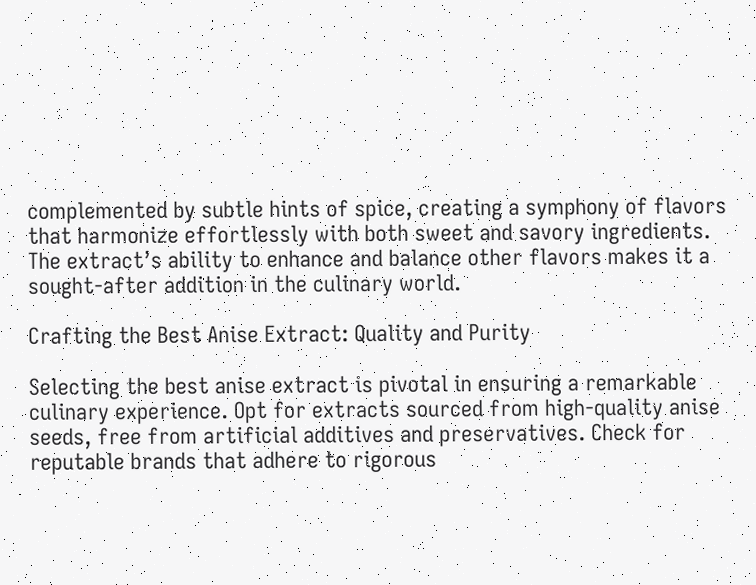complemented by subtle hints of spice, creating a symphony of flavors that harmonize effortlessly with both sweet and savory ingredients. The extract’s ability to enhance and balance other flavors makes it a sought-after addition in the culinary world.

Crafting the Best Anise Extract: Quality and Purity

Selecting the best anise extract is pivotal in ensuring a remarkable culinary experience. Opt for extracts sourced from high-quality anise seeds, free from artificial additives and preservatives. Check for reputable brands that adhere to rigorous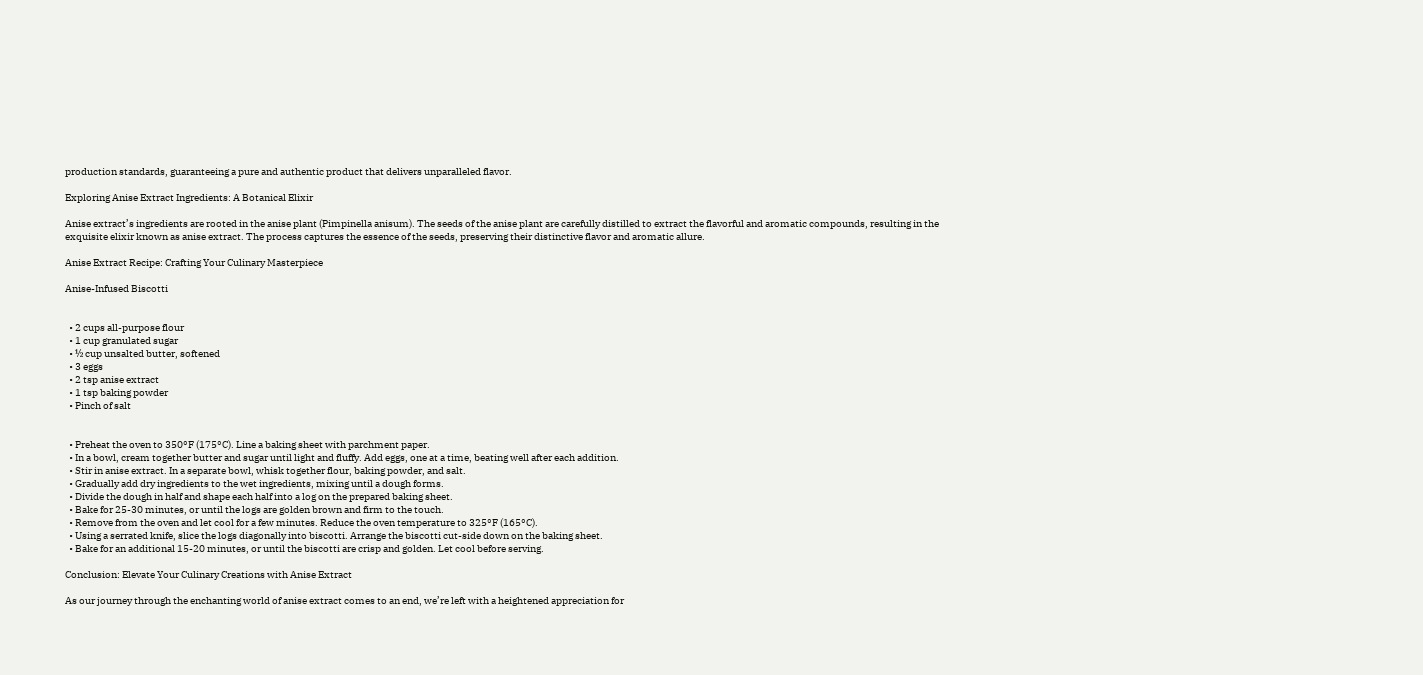production standards, guaranteeing a pure and authentic product that delivers unparalleled flavor.

Exploring Anise Extract Ingredients: A Botanical Elixir

Anise extract’s ingredients are rooted in the anise plant (Pimpinella anisum). The seeds of the anise plant are carefully distilled to extract the flavorful and aromatic compounds, resulting in the exquisite elixir known as anise extract. The process captures the essence of the seeds, preserving their distinctive flavor and aromatic allure.

Anise Extract Recipe: Crafting Your Culinary Masterpiece

Anise-Infused Biscotti


  • 2 cups all-purpose flour
  • 1 cup granulated sugar
  • ½ cup unsalted butter, softened
  • 3 eggs
  • 2 tsp anise extract
  • 1 tsp baking powder
  • Pinch of salt


  • Preheat the oven to 350°F (175°C). Line a baking sheet with parchment paper.
  • In a bowl, cream together butter and sugar until light and fluffy. Add eggs, one at a time, beating well after each addition.
  • Stir in anise extract. In a separate bowl, whisk together flour, baking powder, and salt.
  • Gradually add dry ingredients to the wet ingredients, mixing until a dough forms.
  • Divide the dough in half and shape each half into a log on the prepared baking sheet.
  • Bake for 25-30 minutes, or until the logs are golden brown and firm to the touch.
  • Remove from the oven and let cool for a few minutes. Reduce the oven temperature to 325°F (165°C).
  • Using a serrated knife, slice the logs diagonally into biscotti. Arrange the biscotti cut-side down on the baking sheet.
  • Bake for an additional 15-20 minutes, or until the biscotti are crisp and golden. Let cool before serving.

Conclusion: Elevate Your Culinary Creations with Anise Extract

As our journey through the enchanting world of anise extract comes to an end, we’re left with a heightened appreciation for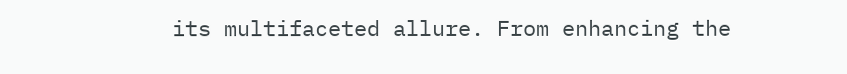its multifaceted allure. From enhancing the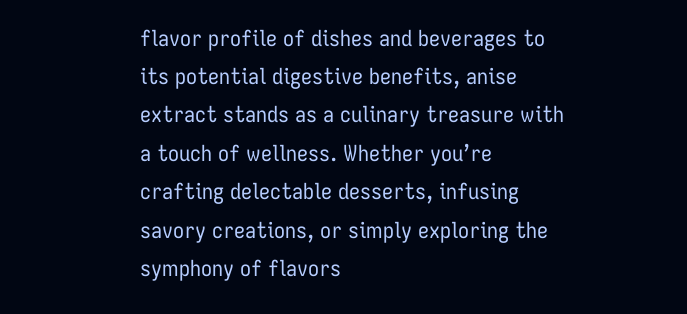flavor profile of dishes and beverages to its potential digestive benefits, anise extract stands as a culinary treasure with a touch of wellness. Whether you’re crafting delectable desserts, infusing savory creations, or simply exploring the symphony of flavors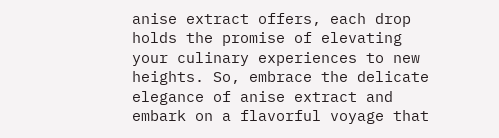anise extract offers, each drop holds the promise of elevating your culinary experiences to new heights. So, embrace the delicate elegance of anise extract and embark on a flavorful voyage that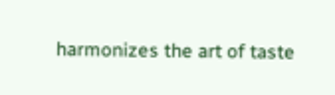harmonizes the art of taste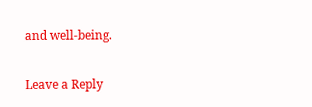and well-being.

Leave a Reply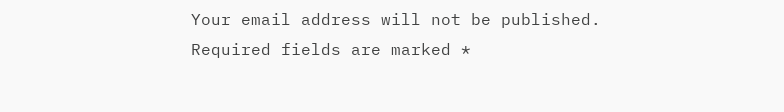Your email address will not be published. Required fields are marked *